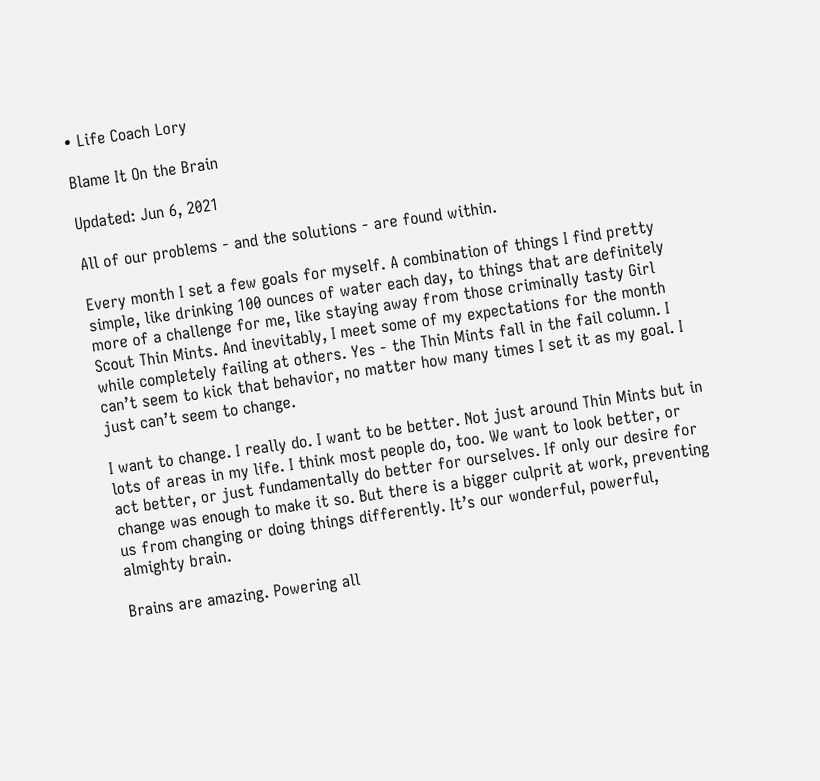• Life Coach Lory

Blame It On the Brain

Updated: Jun 6, 2021

All of our problems - and the solutions - are found within.

Every month I set a few goals for myself. A combination of things I find pretty simple, like drinking 100 ounces of water each day, to things that are definitely more of a challenge for me, like staying away from those criminally tasty Girl Scout Thin Mints. And inevitably, I meet some of my expectations for the month while completely failing at others. Yes - the Thin Mints fall in the fail column. I can’t seem to kick that behavior, no matter how many times I set it as my goal. I just can’t seem to change.

I want to change. I really do. I want to be better. Not just around Thin Mints but in lots of areas in my life. I think most people do, too. We want to look better, or act better, or just fundamentally do better for ourselves. If only our desire for change was enough to make it so. But there is a bigger culprit at work, preventing us from changing or doing things differently. It’s our wonderful, powerful, almighty brain.

Brains are amazing. Powering all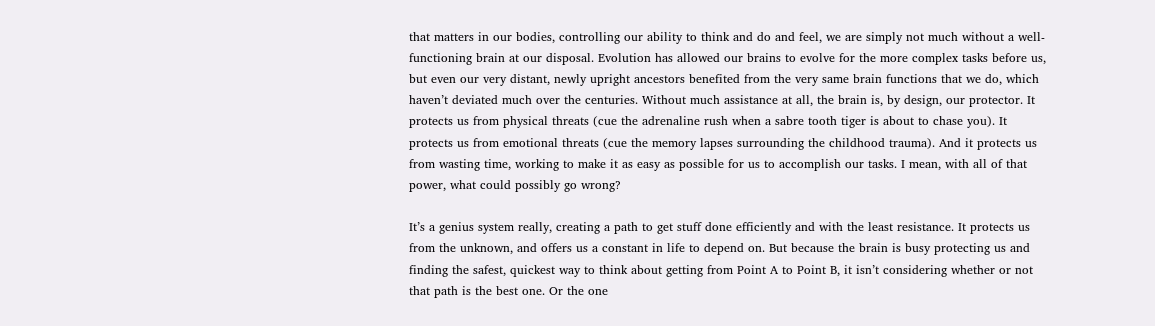that matters in our bodies, controlling our ability to think and do and feel, we are simply not much without a well-functioning brain at our disposal. Evolution has allowed our brains to evolve for the more complex tasks before us, but even our very distant, newly upright ancestors benefited from the very same brain functions that we do, which haven’t deviated much over the centuries. Without much assistance at all, the brain is, by design, our protector. It protects us from physical threats (cue the adrenaline rush when a sabre tooth tiger is about to chase you). It protects us from emotional threats (cue the memory lapses surrounding the childhood trauma). And it protects us from wasting time, working to make it as easy as possible for us to accomplish our tasks. I mean, with all of that power, what could possibly go wrong?

It’s a genius system really, creating a path to get stuff done efficiently and with the least resistance. It protects us from the unknown, and offers us a constant in life to depend on. But because the brain is busy protecting us and finding the safest, quickest way to think about getting from Point A to Point B, it isn’t considering whether or not that path is the best one. Or the one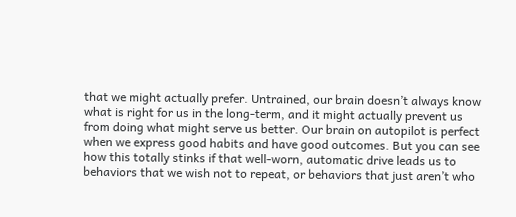that we might actually prefer. Untrained, our brain doesn’t always know what is right for us in the long-term, and it might actually prevent us from doing what might serve us better. Our brain on autopilot is perfect when we express good habits and have good outcomes. But you can see how this totally stinks if that well-worn, automatic drive leads us to behaviors that we wish not to repeat, or behaviors that just aren’t who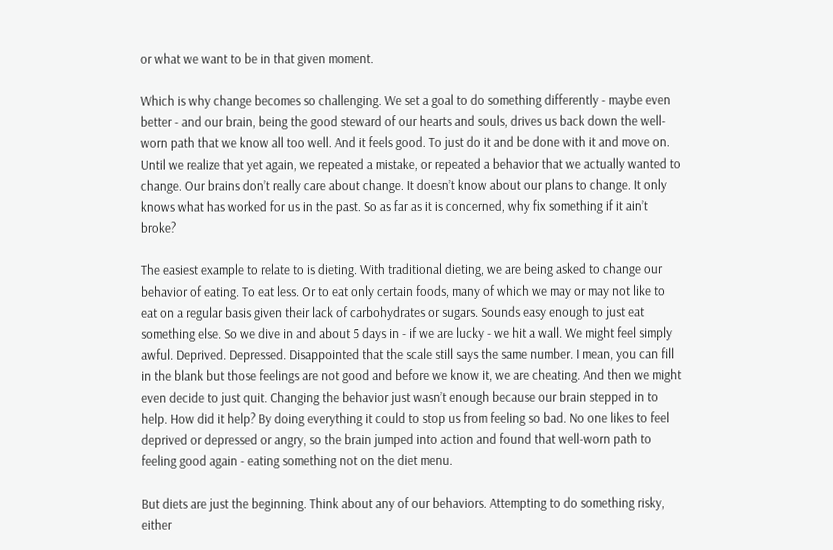or what we want to be in that given moment.

Which is why change becomes so challenging. We set a goal to do something differently - maybe even better - and our brain, being the good steward of our hearts and souls, drives us back down the well-worn path that we know all too well. And it feels good. To just do it and be done with it and move on. Until we realize that yet again, we repeated a mistake, or repeated a behavior that we actually wanted to change. Our brains don’t really care about change. It doesn’t know about our plans to change. It only knows what has worked for us in the past. So as far as it is concerned, why fix something if it ain’t broke?

The easiest example to relate to is dieting. With traditional dieting, we are being asked to change our behavior of eating. To eat less. Or to eat only certain foods, many of which we may or may not like to eat on a regular basis given their lack of carbohydrates or sugars. Sounds easy enough to just eat something else. So we dive in and about 5 days in - if we are lucky - we hit a wall. We might feel simply awful. Deprived. Depressed. Disappointed that the scale still says the same number. I mean, you can fill in the blank but those feelings are not good and before we know it, we are cheating. And then we might even decide to just quit. Changing the behavior just wasn’t enough because our brain stepped in to help. How did it help? By doing everything it could to stop us from feeling so bad. No one likes to feel deprived or depressed or angry, so the brain jumped into action and found that well-worn path to feeling good again - eating something not on the diet menu.

But diets are just the beginning. Think about any of our behaviors. Attempting to do something risky, either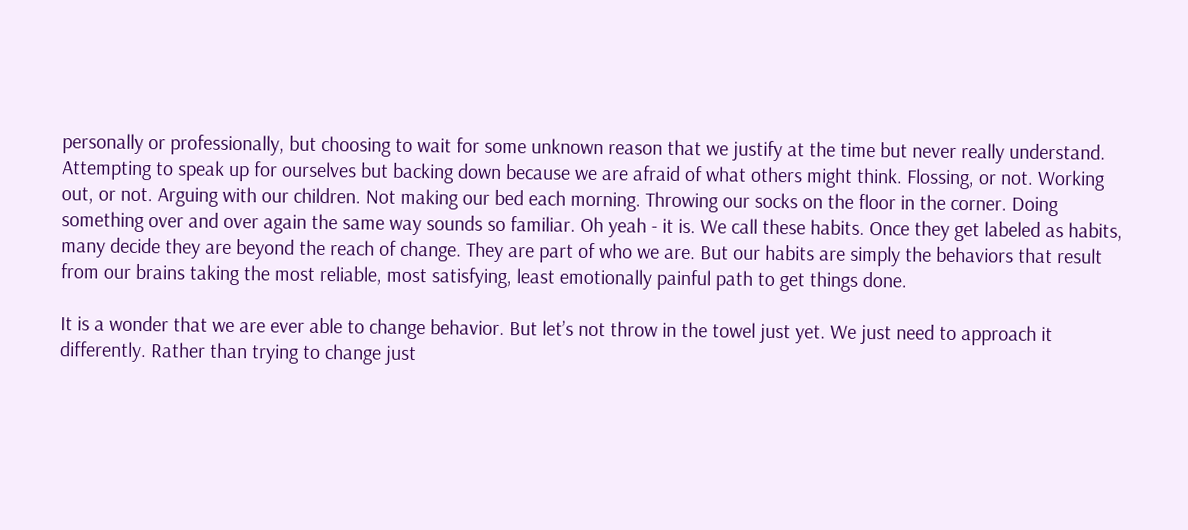personally or professionally, but choosing to wait for some unknown reason that we justify at the time but never really understand. Attempting to speak up for ourselves but backing down because we are afraid of what others might think. Flossing, or not. Working out, or not. Arguing with our children. Not making our bed each morning. Throwing our socks on the floor in the corner. Doing something over and over again the same way sounds so familiar. Oh yeah - it is. We call these habits. Once they get labeled as habits, many decide they are beyond the reach of change. They are part of who we are. But our habits are simply the behaviors that result from our brains taking the most reliable, most satisfying, least emotionally painful path to get things done.

It is a wonder that we are ever able to change behavior. But let’s not throw in the towel just yet. We just need to approach it differently. Rather than trying to change just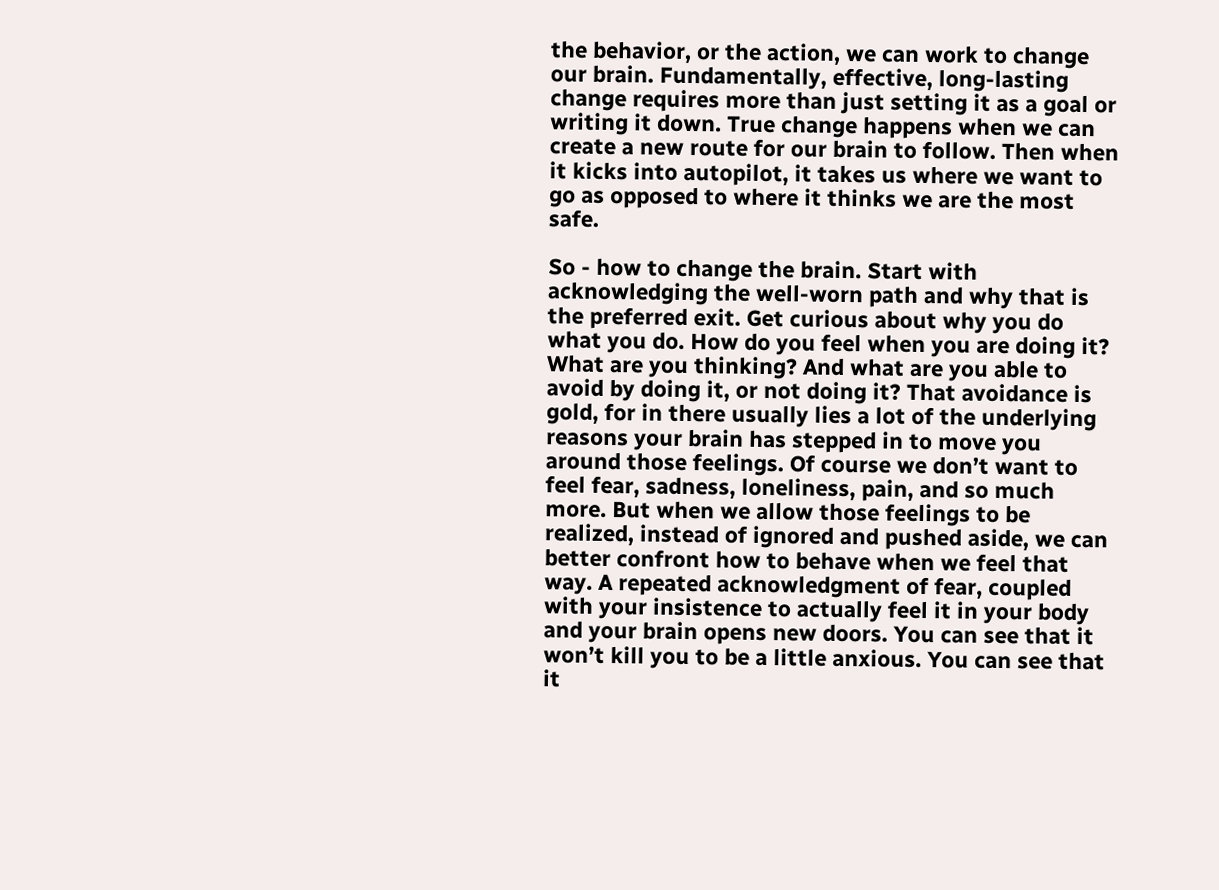the behavior, or the action, we can work to change our brain. Fundamentally, effective, long-lasting change requires more than just setting it as a goal or writing it down. True change happens when we can create a new route for our brain to follow. Then when it kicks into autopilot, it takes us where we want to go as opposed to where it thinks we are the most safe.

So - how to change the brain. Start with acknowledging the well-worn path and why that is the preferred exit. Get curious about why you do what you do. How do you feel when you are doing it? What are you thinking? And what are you able to avoid by doing it, or not doing it? That avoidance is gold, for in there usually lies a lot of the underlying reasons your brain has stepped in to move you around those feelings. Of course we don’t want to feel fear, sadness, loneliness, pain, and so much more. But when we allow those feelings to be realized, instead of ignored and pushed aside, we can better confront how to behave when we feel that way. A repeated acknowledgment of fear, coupled with your insistence to actually feel it in your body and your brain opens new doors. You can see that it won’t kill you to be a little anxious. You can see that it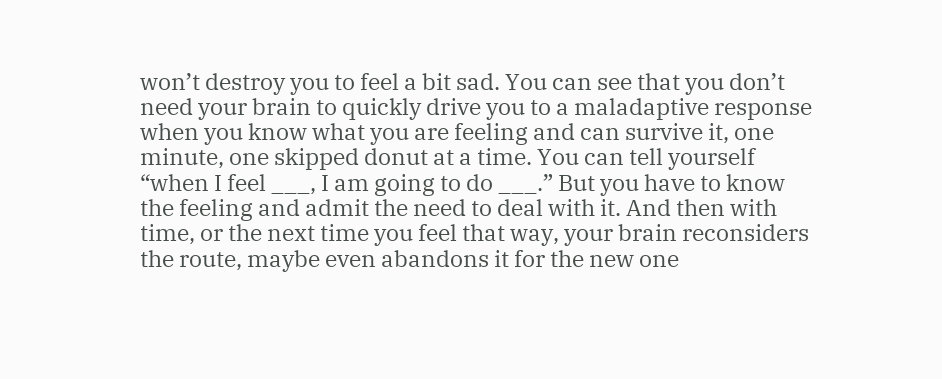won’t destroy you to feel a bit sad. You can see that you don’t need your brain to quickly drive you to a maladaptive response when you know what you are feeling and can survive it, one minute, one skipped donut at a time. You can tell yourself “when I feel ___, I am going to do ___.” But you have to know the feeling and admit the need to deal with it. And then with time, or the next time you feel that way, your brain reconsiders the route, maybe even abandons it for the new one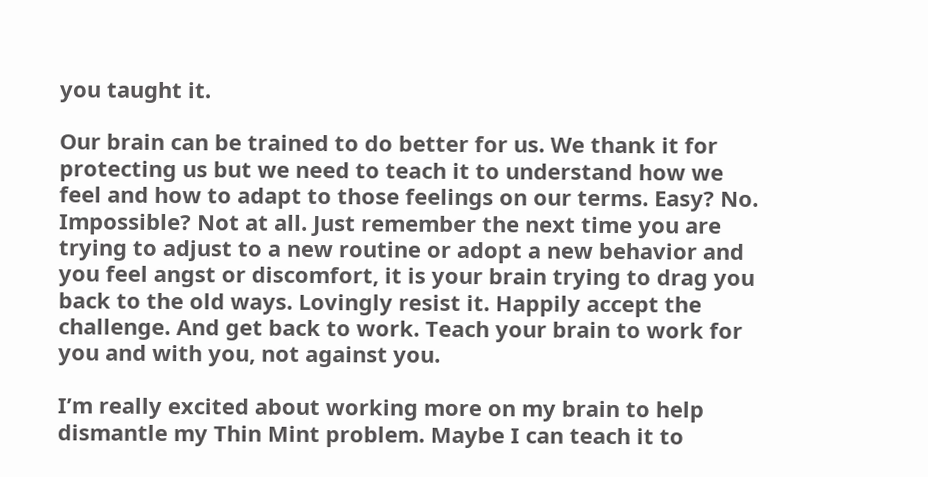you taught it.

Our brain can be trained to do better for us. We thank it for protecting us but we need to teach it to understand how we feel and how to adapt to those feelings on our terms. Easy? No. Impossible? Not at all. Just remember the next time you are trying to adjust to a new routine or adopt a new behavior and you feel angst or discomfort, it is your brain trying to drag you back to the old ways. Lovingly resist it. Happily accept the challenge. And get back to work. Teach your brain to work for you and with you, not against you.

I’m really excited about working more on my brain to help dismantle my Thin Mint problem. Maybe I can teach it to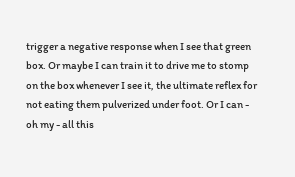trigger a negative response when I see that green box. Or maybe I can train it to drive me to stomp on the box whenever I see it, the ultimate reflex for not eating them pulverized under foot. Or I can - oh my - all this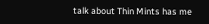talk about Thin Mints has me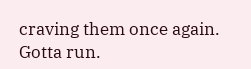craving them once again. Gotta run.